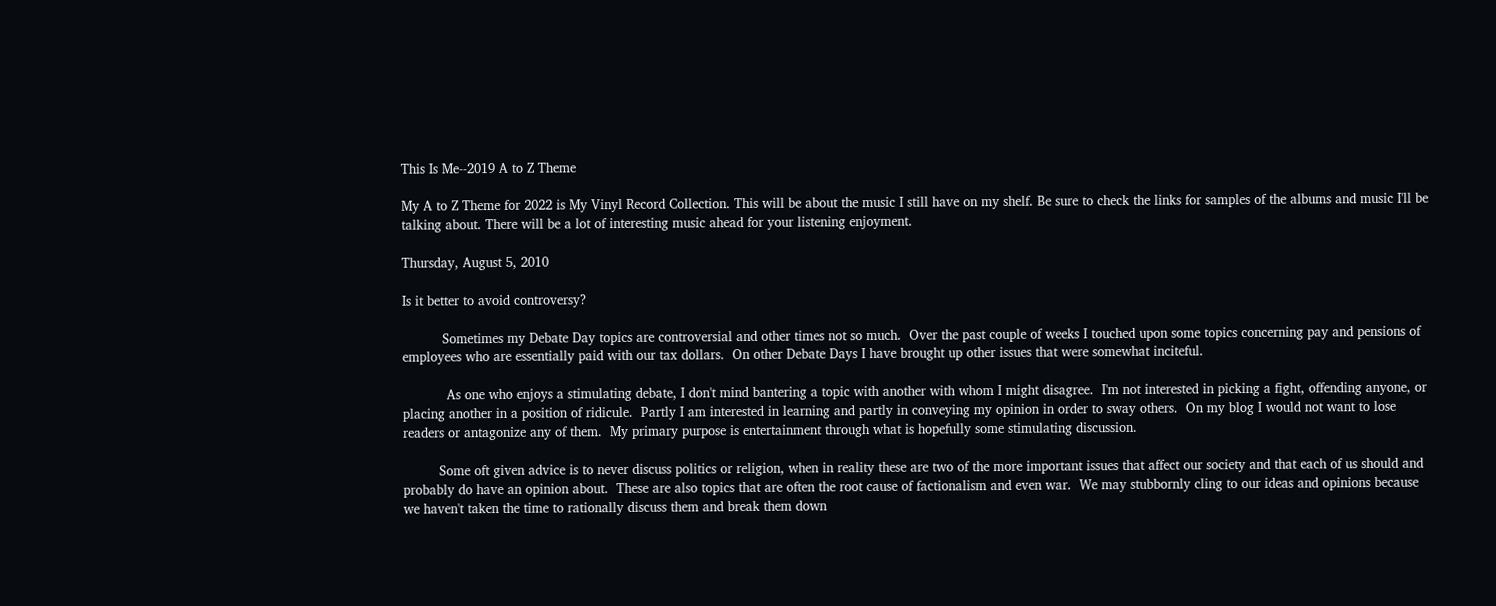This Is Me--2019 A to Z Theme

My A to Z Theme for 2022 is My Vinyl Record Collection. This will be about the music I still have on my shelf. Be sure to check the links for samples of the albums and music I'll be talking about. There will be a lot of interesting music ahead for your listening enjoyment.

Thursday, August 5, 2010

Is it better to avoid controversy?

          Sometimes my Debate Day topics are controversial and other times not so much.  Over the past couple of weeks I touched upon some topics concerning pay and pensions of employees who are essentially paid with our tax dollars.  On other Debate Days I have brought up other issues that were somewhat inciteful.

           As one who enjoys a stimulating debate, I don't mind bantering a topic with another with whom I might disagree.  I'm not interested in picking a fight, offending anyone, or placing another in a position of ridicule.  Partly I am interested in learning and partly in conveying my opinion in order to sway others.  On my blog I would not want to lose readers or antagonize any of them.  My primary purpose is entertainment through what is hopefully some stimulating discussion.

         Some oft given advice is to never discuss politics or religion, when in reality these are two of the more important issues that affect our society and that each of us should and probably do have an opinion about.  These are also topics that are often the root cause of factionalism and even war.  We may stubbornly cling to our ideas and opinions because we haven't taken the time to rationally discuss them and break them down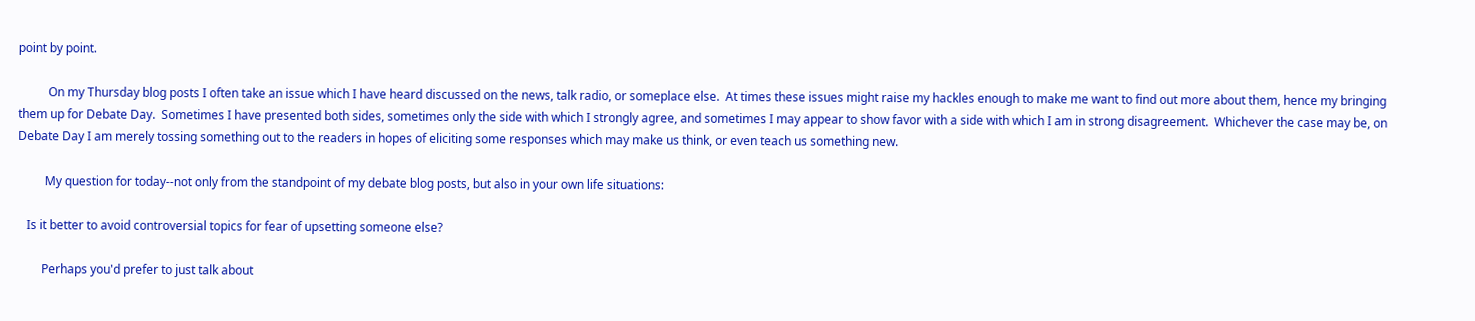point by point.

          On my Thursday blog posts I often take an issue which I have heard discussed on the news, talk radio, or someplace else.  At times these issues might raise my hackles enough to make me want to find out more about them, hence my bringing them up for Debate Day.  Sometimes I have presented both sides, sometimes only the side with which I strongly agree, and sometimes I may appear to show favor with a side with which I am in strong disagreement.  Whichever the case may be, on Debate Day I am merely tossing something out to the readers in hopes of eliciting some responses which may make us think, or even teach us something new.

         My question for today--not only from the standpoint of my debate blog posts, but also in your own life situations:

   Is it better to avoid controversial topics for fear of upsetting someone else?

        Perhaps you'd prefer to just talk about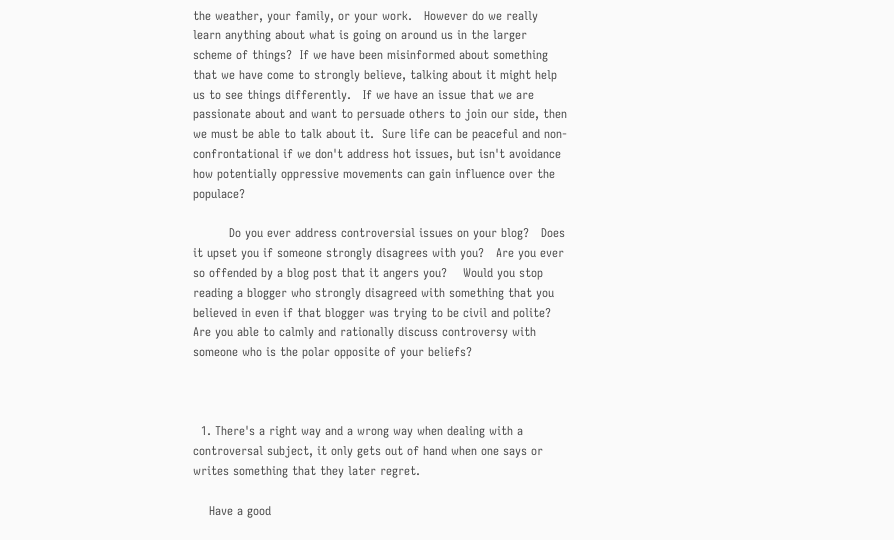the weather, your family, or your work.   However do we really learn anything about what is going on around us in the larger scheme of things?  If we have been misinformed about something that we have come to strongly believe, talking about it might help us to see things differently.   If we have an issue that we are passionate about and want to persuade others to join our side, then we must be able to talk about it.  Sure life can be peaceful and non-confrontational if we don't address hot issues, but isn't avoidance how potentially oppressive movements can gain influence over the populace?

         Do you ever address controversial issues on your blog?   Does it upset you if someone strongly disagrees with you?   Are you ever so offended by a blog post that it angers you?    Would you stop reading a blogger who strongly disagreed with something that you believed in even if that blogger was trying to be civil and polite?   Are you able to calmly and rationally discuss controversy with someone who is the polar opposite of your beliefs?



  1. There's a right way and a wrong way when dealing with a controversal subject, it only gets out of hand when one says or writes something that they later regret.

    Have a good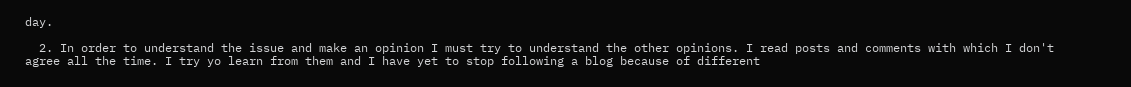day.

  2. In order to understand the issue and make an opinion I must try to understand the other opinions. I read posts and comments with which I don't agree all the time. I try yo learn from them and I have yet to stop following a blog because of different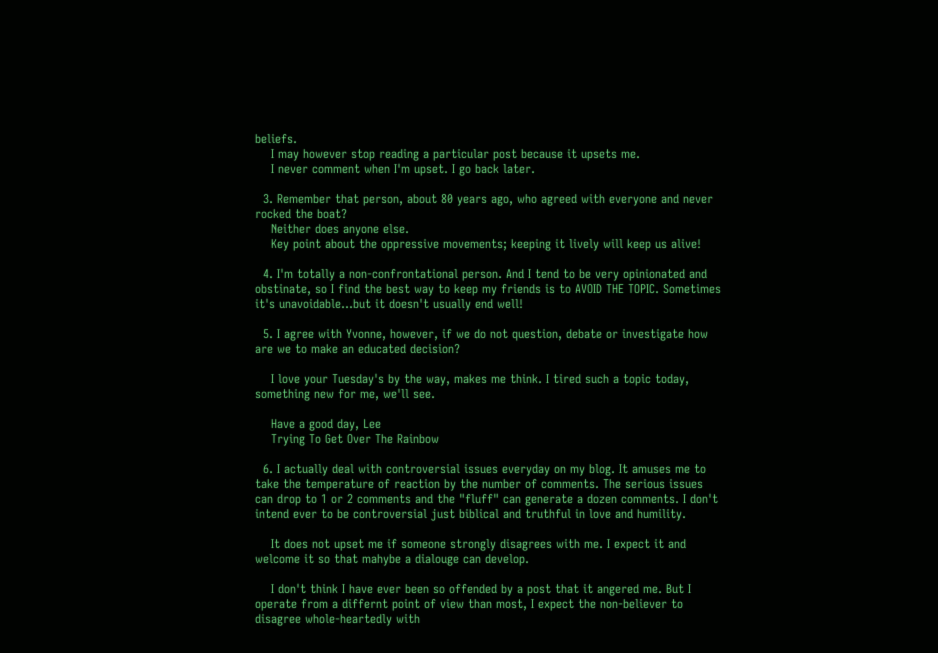beliefs.
    I may however stop reading a particular post because it upsets me.
    I never comment when I'm upset. I go back later.

  3. Remember that person, about 80 years ago, who agreed with everyone and never rocked the boat?
    Neither does anyone else.
    Key point about the oppressive movements; keeping it lively will keep us alive!

  4. I'm totally a non-confrontational person. And I tend to be very opinionated and obstinate, so I find the best way to keep my friends is to AVOID THE TOPIC. Sometimes it's unavoidable...but it doesn't usually end well!

  5. I agree with Yvonne, however, if we do not question, debate or investigate how are we to make an educated decision?

    I love your Tuesday's by the way, makes me think. I tired such a topic today, something new for me, we'll see.

    Have a good day, Lee
    Trying To Get Over The Rainbow

  6. I actually deal with controversial issues everyday on my blog. It amuses me to take the temperature of reaction by the number of comments. The serious issues can drop to 1 or 2 comments and the "fluff" can generate a dozen comments. I don't intend ever to be controversial just biblical and truthful in love and humility.

    It does not upset me if someone strongly disagrees with me. I expect it and welcome it so that mahybe a dialouge can develop.

    I don't think I have ever been so offended by a post that it angered me. But I operate from a differnt point of view than most, I expect the non-believer to disagree whole-heartedly with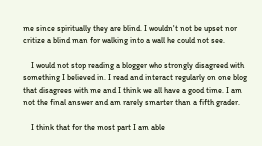me since spiritually they are blind. I wouldn't not be upset nor critize a blind man for walking into a wall he could not see.

    I would not stop reading a blogger who strongly disagreed with something I believed in. I read and interact regularly on one blog that disagrees with me and I think we all have a good time. I am not the final answer and am rarely smarter than a fifth grader.

    I think that for the most part I am able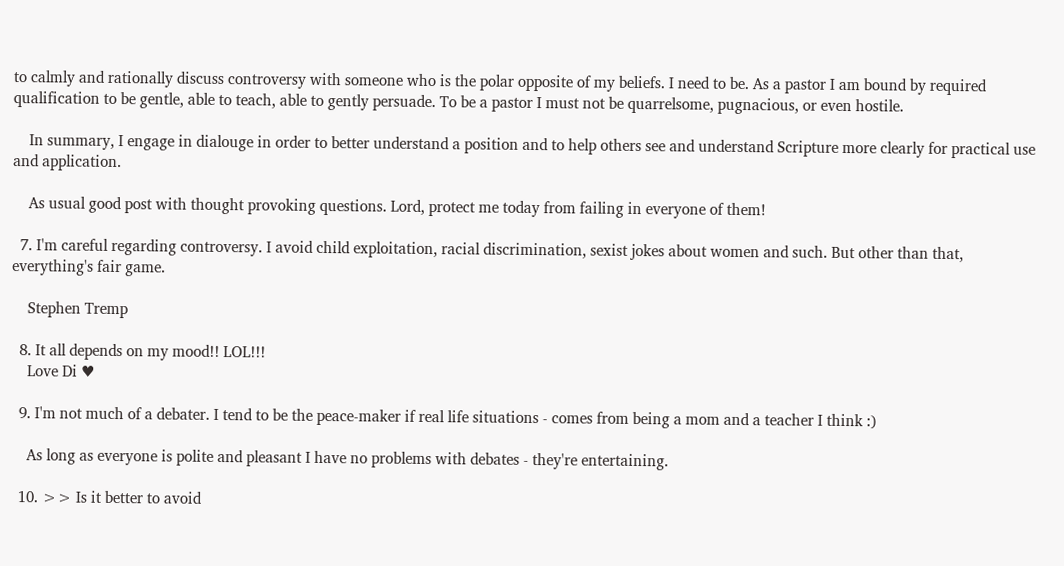to calmly and rationally discuss controversy with someone who is the polar opposite of my beliefs. I need to be. As a pastor I am bound by required qualification to be gentle, able to teach, able to gently persuade. To be a pastor I must not be quarrelsome, pugnacious, or even hostile.

    In summary, I engage in dialouge in order to better understand a position and to help others see and understand Scripture more clearly for practical use and application.

    As usual good post with thought provoking questions. Lord, protect me today from failing in everyone of them!

  7. I'm careful regarding controversy. I avoid child exploitation, racial discrimination, sexist jokes about women and such. But other than that, everything's fair game.

    Stephen Tremp

  8. It all depends on my mood!! LOL!!!
    Love Di ♥

  9. I'm not much of a debater. I tend to be the peace-maker if real life situations - comes from being a mom and a teacher I think :)

    As long as everyone is polite and pleasant I have no problems with debates - they're entertaining.

  10. >> Is it better to avoid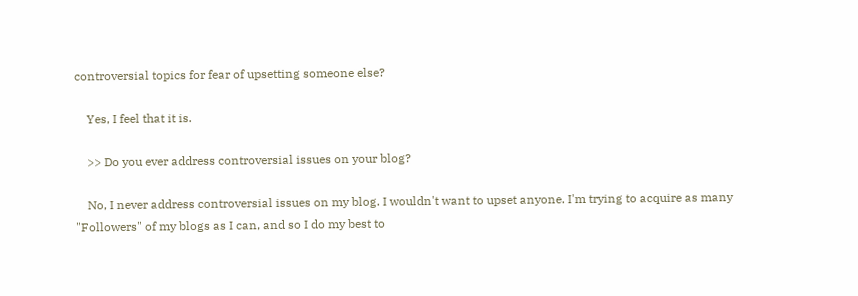controversial topics for fear of upsetting someone else?

    Yes, I feel that it is.

    >> Do you ever address controversial issues on your blog?

    No, I never address controversial issues on my blog. I wouldn't want to upset anyone. I'm trying to acquire as many "Followers" of my blogs as I can, and so I do my best to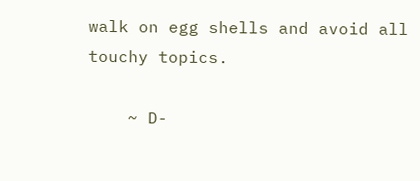walk on egg shells and avoid all touchy topics.

    ~ D-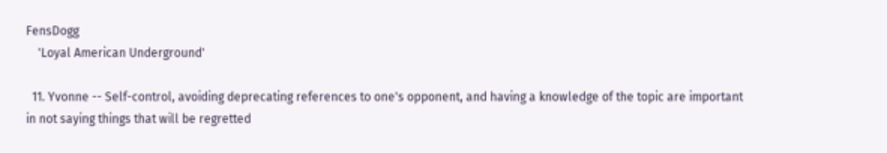FensDogg
    'Loyal American Underground'

  11. Yvonne -- Self-control, avoiding deprecating references to one's opponent, and having a knowledge of the topic are important in not saying things that will be regretted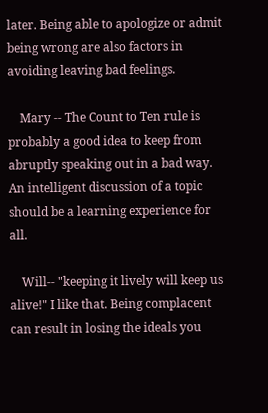later. Being able to apologize or admit being wrong are also factors in avoiding leaving bad feelings.

    Mary -- The Count to Ten rule is probably a good idea to keep from abruptly speaking out in a bad way. An intelligent discussion of a topic should be a learning experience for all.

    Will-- "keeping it lively will keep us alive!" I like that. Being complacent can result in losing the ideals you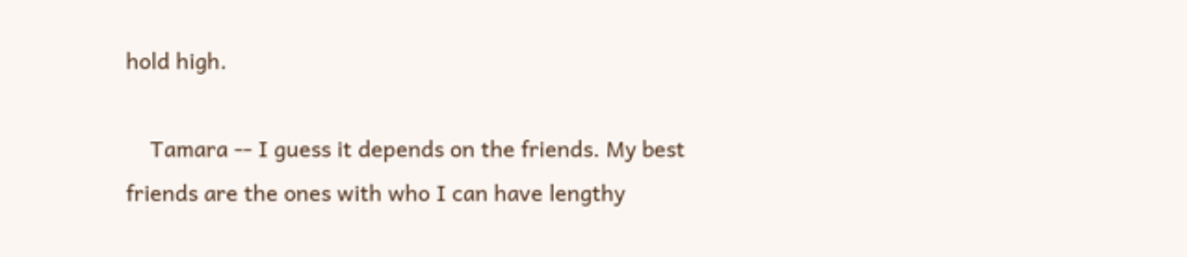hold high.

    Tamara -- I guess it depends on the friends. My best friends are the ones with who I can have lengthy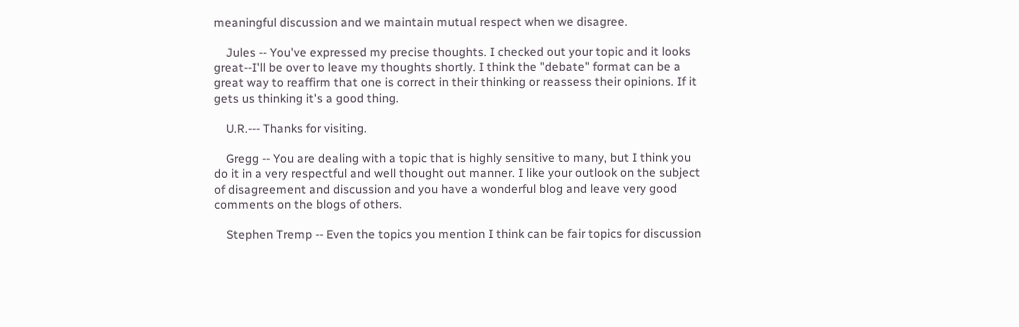meaningful discussion and we maintain mutual respect when we disagree.

    Jules -- You've expressed my precise thoughts. I checked out your topic and it looks great--I'll be over to leave my thoughts shortly. I think the "debate" format can be a great way to reaffirm that one is correct in their thinking or reassess their opinions. If it gets us thinking it's a good thing.

    U.R.--- Thanks for visiting.

    Gregg -- You are dealing with a topic that is highly sensitive to many, but I think you do it in a very respectful and well thought out manner. I like your outlook on the subject of disagreement and discussion and you have a wonderful blog and leave very good comments on the blogs of others.

    Stephen Tremp -- Even the topics you mention I think can be fair topics for discussion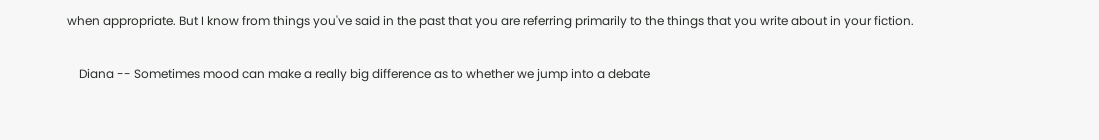when appropriate. But I know from things you've said in the past that you are referring primarily to the things that you write about in your fiction.

    Diana -- Sometimes mood can make a really big difference as to whether we jump into a debate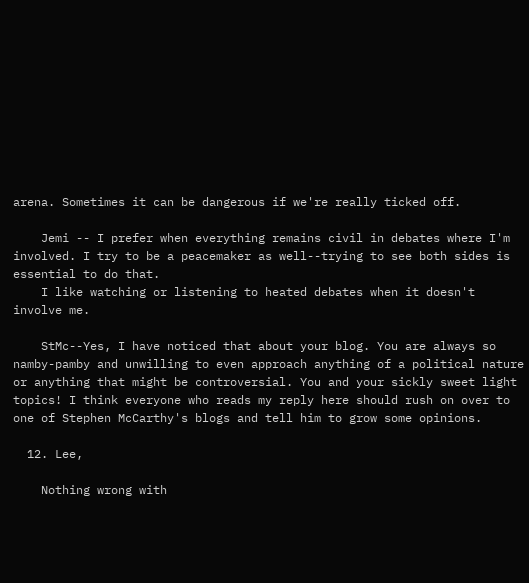arena. Sometimes it can be dangerous if we're really ticked off.

    Jemi -- I prefer when everything remains civil in debates where I'm involved. I try to be a peacemaker as well--trying to see both sides is essential to do that.
    I like watching or listening to heated debates when it doesn't involve me.

    StMc--Yes, I have noticed that about your blog. You are always so namby-pamby and unwilling to even approach anything of a political nature or anything that might be controversial. You and your sickly sweet light topics! I think everyone who reads my reply here should rush on over to one of Stephen McCarthy's blogs and tell him to grow some opinions.

  12. Lee,

    Nothing wrong with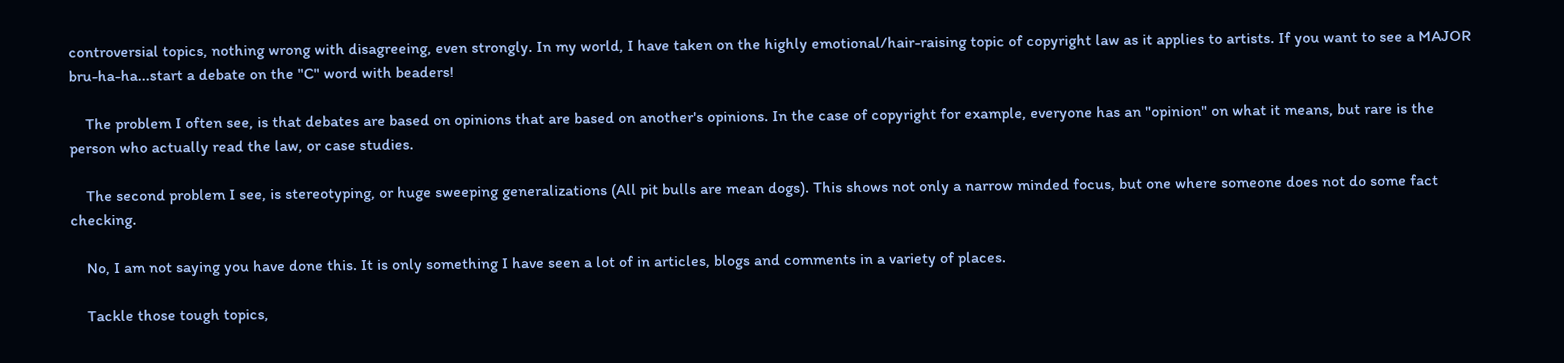controversial topics, nothing wrong with disagreeing, even strongly. In my world, I have taken on the highly emotional/hair-raising topic of copyright law as it applies to artists. If you want to see a MAJOR bru-ha-ha...start a debate on the "C" word with beaders!

    The problem I often see, is that debates are based on opinions that are based on another's opinions. In the case of copyright for example, everyone has an "opinion" on what it means, but rare is the person who actually read the law, or case studies.

    The second problem I see, is stereotyping, or huge sweeping generalizations (All pit bulls are mean dogs). This shows not only a narrow minded focus, but one where someone does not do some fact checking.

    No, I am not saying you have done this. It is only something I have seen a lot of in articles, blogs and comments in a variety of places.

    Tackle those tough topics,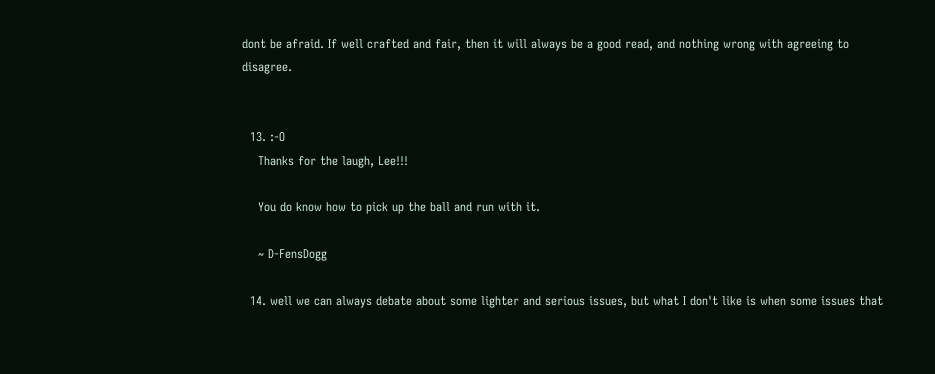dont be afraid. If well crafted and fair, then it will always be a good read, and nothing wrong with agreeing to disagree.


  13. :-O
    Thanks for the laugh, Lee!!!

    You do know how to pick up the ball and run with it.

    ~ D-FensDogg

  14. well we can always debate about some lighter and serious issues, but what I don't like is when some issues that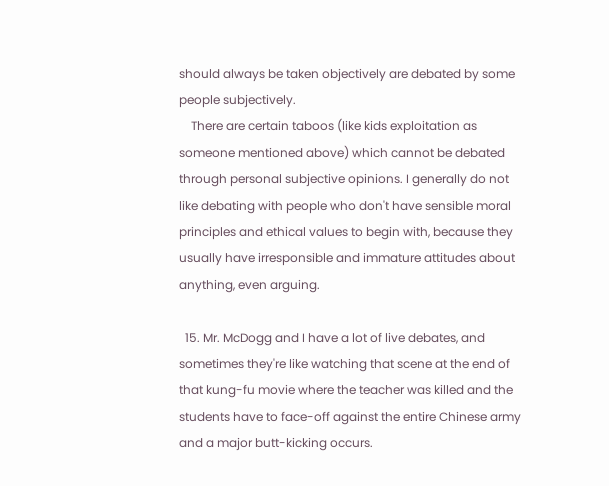should always be taken objectively are debated by some people subjectively.
    There are certain taboos (like kids exploitation as someone mentioned above) which cannot be debated through personal subjective opinions. I generally do not like debating with people who don't have sensible moral principles and ethical values to begin with, because they usually have irresponsible and immature attitudes about anything, even arguing.

  15. Mr. McDogg and I have a lot of live debates, and sometimes they're like watching that scene at the end of that kung-fu movie where the teacher was killed and the students have to face-off against the entire Chinese army and a major butt-kicking occurs.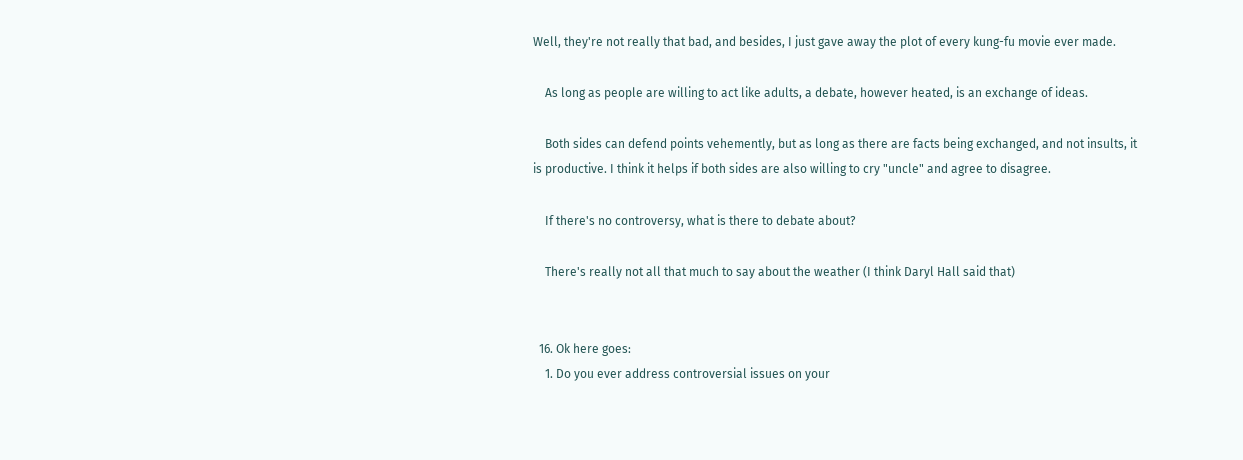Well, they're not really that bad, and besides, I just gave away the plot of every kung-fu movie ever made.

    As long as people are willing to act like adults, a debate, however heated, is an exchange of ideas.

    Both sides can defend points vehemently, but as long as there are facts being exchanged, and not insults, it is productive. I think it helps if both sides are also willing to cry "uncle" and agree to disagree.

    If there's no controversy, what is there to debate about?

    There's really not all that much to say about the weather (I think Daryl Hall said that)


  16. Ok here goes:
    1. Do you ever address controversial issues on your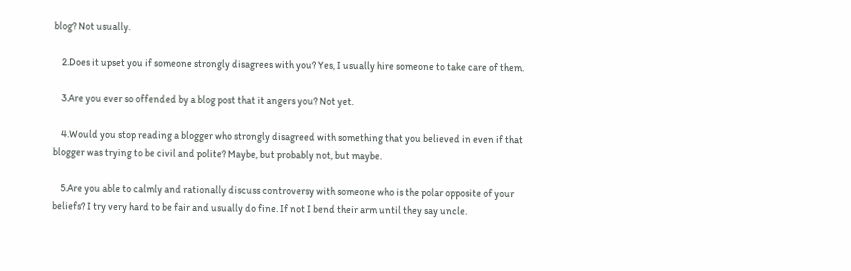blog? Not usually.

    2.Does it upset you if someone strongly disagrees with you? Yes, I usually hire someone to take care of them.

    3.Are you ever so offended by a blog post that it angers you? Not yet.

    4.Would you stop reading a blogger who strongly disagreed with something that you believed in even if that blogger was trying to be civil and polite? Maybe, but probably not, but maybe.

    5.Are you able to calmly and rationally discuss controversy with someone who is the polar opposite of your beliefs? I try very hard to be fair and usually do fine. If not I bend their arm until they say uncle.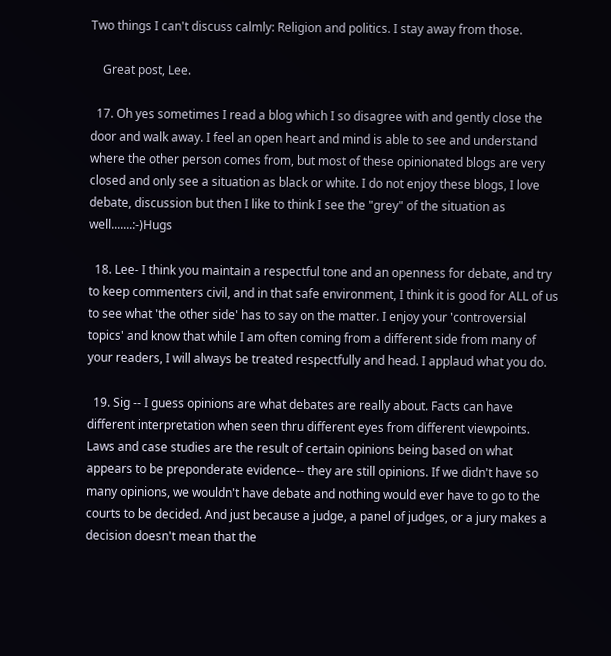Two things I can't discuss calmly: Religion and politics. I stay away from those.

    Great post, Lee.

  17. Oh yes sometimes I read a blog which I so disagree with and gently close the door and walk away. I feel an open heart and mind is able to see and understand where the other person comes from, but most of these opinionated blogs are very closed and only see a situation as black or white. I do not enjoy these blogs, I love debate, discussion but then I like to think I see the "grey" of the situation as well.......:-)Hugs

  18. Lee- I think you maintain a respectful tone and an openness for debate, and try to keep commenters civil, and in that safe environment, I think it is good for ALL of us to see what 'the other side' has to say on the matter. I enjoy your 'controversial topics' and know that while I am often coming from a different side from many of your readers, I will always be treated respectfully and head. I applaud what you do.

  19. Sig -- I guess opinions are what debates are really about. Facts can have different interpretation when seen thru different eyes from different viewpoints. Laws and case studies are the result of certain opinions being based on what appears to be preponderate evidence-- they are still opinions. If we didn't have so many opinions, we wouldn't have debate and nothing would ever have to go to the courts to be decided. And just because a judge, a panel of judges, or a jury makes a decision doesn't mean that the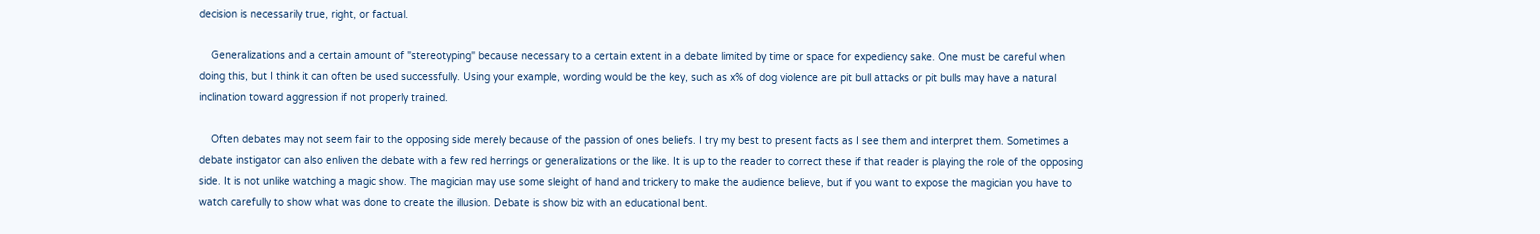decision is necessarily true, right, or factual.

    Generalizations and a certain amount of "stereotyping" because necessary to a certain extent in a debate limited by time or space for expediency sake. One must be careful when doing this, but I think it can often be used successfully. Using your example, wording would be the key, such as x% of dog violence are pit bull attacks or pit bulls may have a natural inclination toward aggression if not properly trained.

    Often debates may not seem fair to the opposing side merely because of the passion of ones beliefs. I try my best to present facts as I see them and interpret them. Sometimes a debate instigator can also enliven the debate with a few red herrings or generalizations or the like. It is up to the reader to correct these if that reader is playing the role of the opposing side. It is not unlike watching a magic show. The magician may use some sleight of hand and trickery to make the audience believe, but if you want to expose the magician you have to watch carefully to show what was done to create the illusion. Debate is show biz with an educational bent.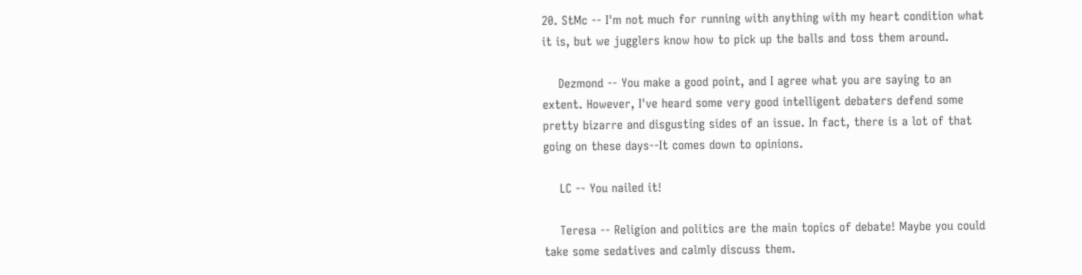20. StMc -- I'm not much for running with anything with my heart condition what it is, but we jugglers know how to pick up the balls and toss them around.

    Dezmond -- You make a good point, and I agree what you are saying to an extent. However, I've heard some very good intelligent debaters defend some pretty bizarre and disgusting sides of an issue. In fact, there is a lot of that going on these days--It comes down to opinions.

    LC -- You nailed it!

    Teresa -- Religion and politics are the main topics of debate! Maybe you could take some sedatives and calmly discuss them.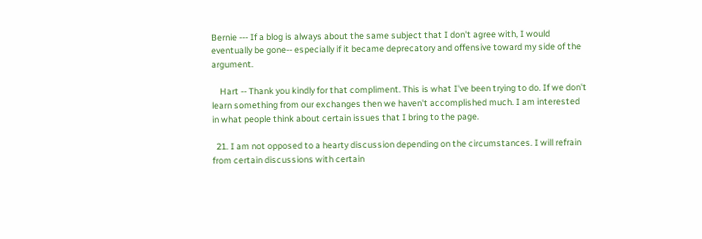Bernie --- If a blog is always about the same subject that I don't agree with, I would eventually be gone-- especially if it became deprecatory and offensive toward my side of the argument.

    Hart -- Thank you kindly for that compliment. This is what I've been trying to do. If we don't learn something from our exchanges then we haven't accomplished much. I am interested in what people think about certain issues that I bring to the page.

  21. I am not opposed to a hearty discussion depending on the circumstances. I will refrain from certain discussions with certain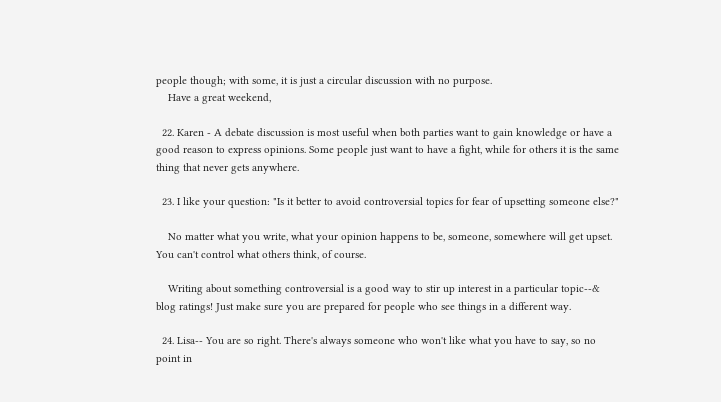people though; with some, it is just a circular discussion with no purpose.
    Have a great weekend,

  22. Karen - A debate discussion is most useful when both parties want to gain knowledge or have a good reason to express opinions. Some people just want to have a fight, while for others it is the same thing that never gets anywhere.

  23. I like your question: "Is it better to avoid controversial topics for fear of upsetting someone else?"

    No matter what you write, what your opinion happens to be, someone, somewhere will get upset. You can't control what others think, of course.

    Writing about something controversial is a good way to stir up interest in a particular topic--& blog ratings! Just make sure you are prepared for people who see things in a different way.

  24. Lisa-- You are so right. There's always someone who won't like what you have to say, so no point in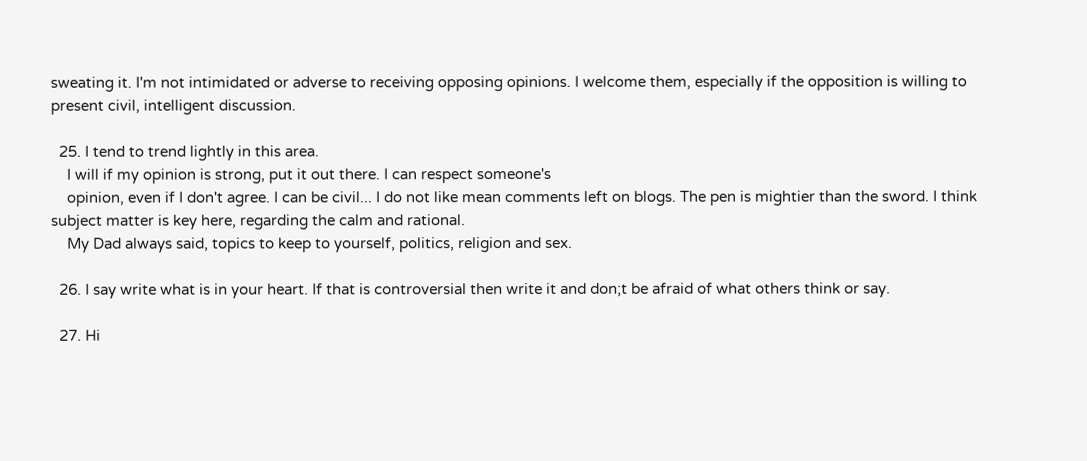sweating it. I'm not intimidated or adverse to receiving opposing opinions. I welcome them, especially if the opposition is willing to present civil, intelligent discussion.

  25. I tend to trend lightly in this area.
    I will if my opinion is strong, put it out there. I can respect someone's
    opinion, even if I don't agree. I can be civil... I do not like mean comments left on blogs. The pen is mightier than the sword. I think subject matter is key here, regarding the calm and rational.
    My Dad always said, topics to keep to yourself, politics, religion and sex.

  26. I say write what is in your heart. If that is controversial then write it and don;t be afraid of what others think or say.

  27. Hi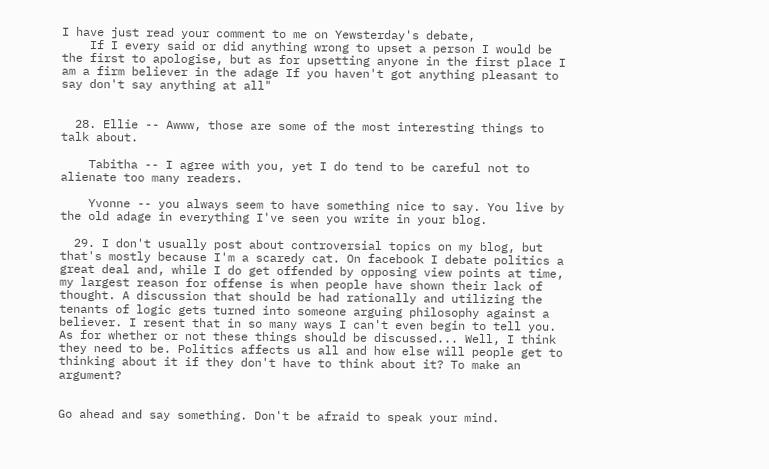I have just read your comment to me on Yewsterday's debate,
    If I every said or did anything wrong to upset a person I would be the first to apologise, but as for upsetting anyone in the first place I am a firm believer in the adage If you haven't got anything pleasant to say don't say anything at all"


  28. Ellie -- Awww, those are some of the most interesting things to talk about.

    Tabitha -- I agree with you, yet I do tend to be careful not to alienate too many readers.

    Yvonne -- you always seem to have something nice to say. You live by the old adage in everything I've seen you write in your blog.

  29. I don't usually post about controversial topics on my blog, but that's mostly because I'm a scaredy cat. On facebook I debate politics a great deal and, while I do get offended by opposing view points at time, my largest reason for offense is when people have shown their lack of thought. A discussion that should be had rationally and utilizing the tenants of logic gets turned into someone arguing philosophy against a believer. I resent that in so many ways I can't even begin to tell you. As for whether or not these things should be discussed... Well, I think they need to be. Politics affects us all and how else will people get to thinking about it if they don't have to think about it? To make an argument?


Go ahead and say something. Don't be afraid to speak your mind.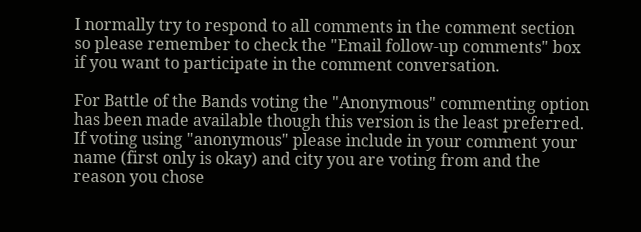I normally try to respond to all comments in the comment section so please remember to check the "Email follow-up comments" box if you want to participate in the comment conversation.

For Battle of the Bands voting the "Anonymous" commenting option has been made available though this version is the least preferred. If voting using "anonymous" please include in your comment your name (first only is okay) and city you are voting from and the reason you chose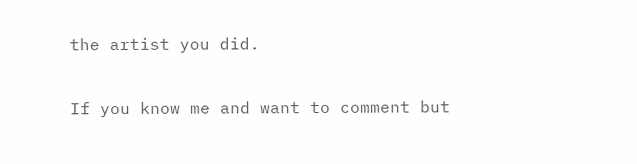the artist you did.

If you know me and want to comment but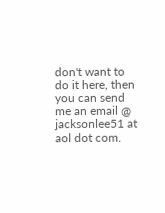don't want to do it here, then you can send me an email @ jacksonlee51 at aol dot com.